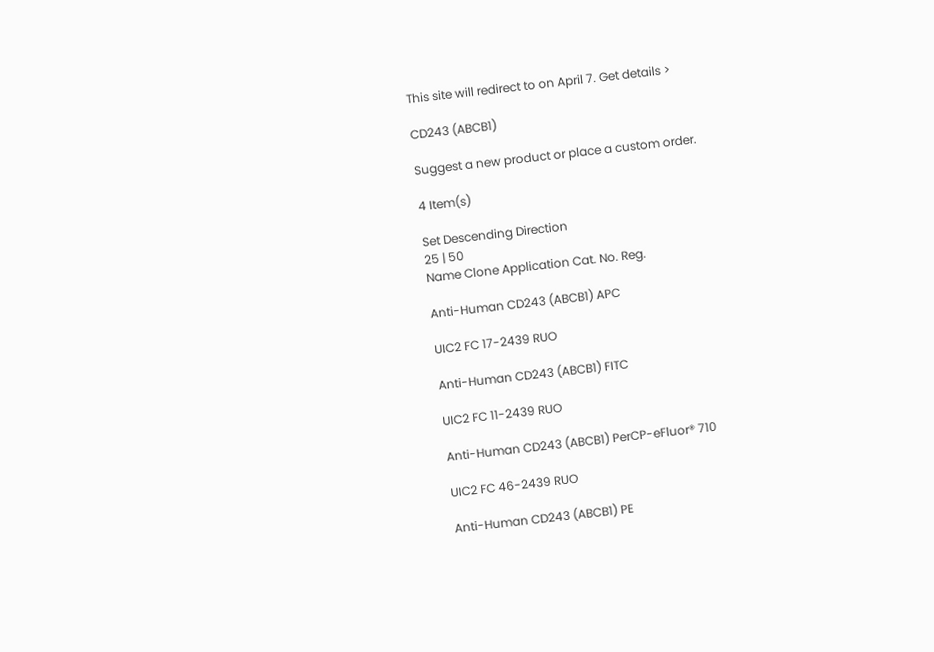This site will redirect to on April 7. Get details >

CD243 (ABCB1)

Suggest a new product or place a custom order.

4 Item(s)

Set Descending Direction
25 | 50
Name Clone Application Cat. No. Reg.

Anti-Human CD243 (ABCB1) APC

UIC2 FC 17-2439 RUO

Anti-Human CD243 (ABCB1) FITC

UIC2 FC 11-2439 RUO

Anti-Human CD243 (ABCB1) PerCP-eFluor® 710

UIC2 FC 46-2439 RUO

Anti-Human CD243 (ABCB1) PE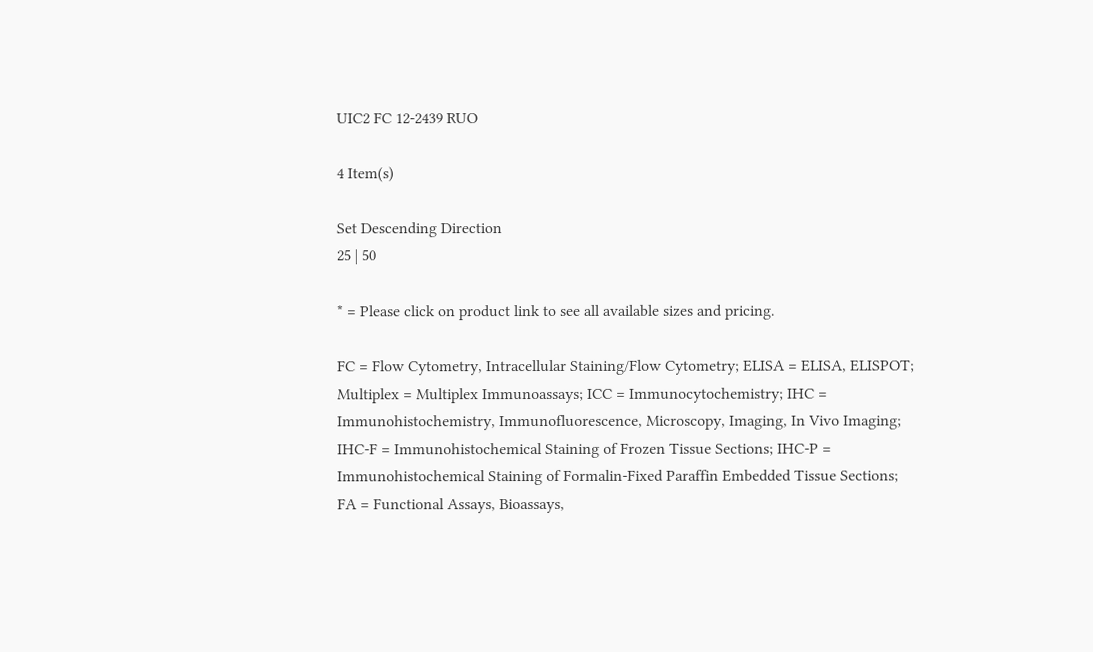UIC2 FC 12-2439 RUO

4 Item(s)

Set Descending Direction
25 | 50

* = Please click on product link to see all available sizes and pricing.

FC = Flow Cytometry, Intracellular Staining/Flow Cytometry; ELISA = ELISA, ELISPOT; Multiplex = Multiplex Immunoassays; ICC = Immunocytochemistry; IHC = Immunohistochemistry, Immunofluorescence, Microscopy, Imaging, In Vivo Imaging; IHC-F = Immunohistochemical Staining of Frozen Tissue Sections; IHC-P = Immunohistochemical Staining of Formalin-Fixed Paraffin Embedded Tissue Sections; FA = Functional Assays, Bioassays,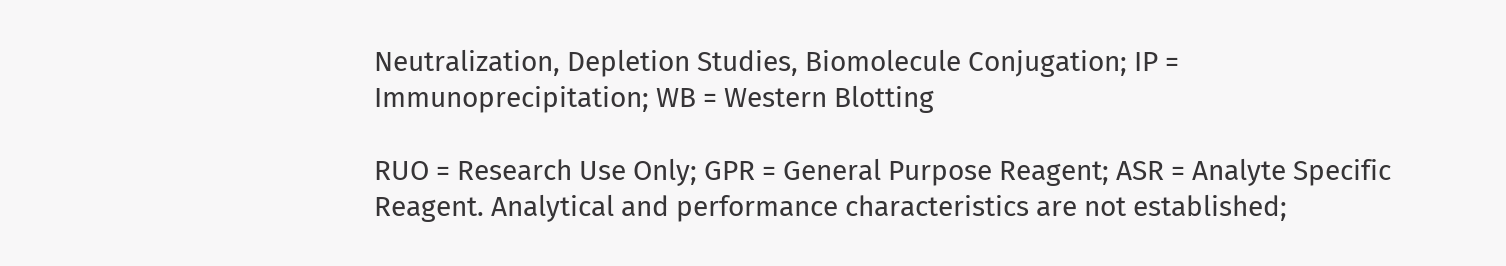Neutralization, Depletion Studies, Biomolecule Conjugation; IP = Immunoprecipitation; WB = Western Blotting

RUO = Research Use Only; GPR = General Purpose Reagent; ASR = Analyte Specific Reagent. Analytical and performance characteristics are not established;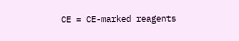CE = CE-marked reagents